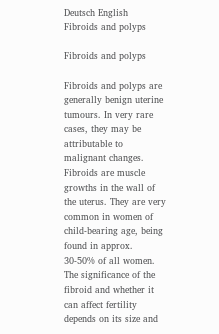Deutsch English
Fibroids and polyps

Fibroids and polyps

Fibroids and polyps are generally benign uterine tumours. In very rare cases, they may be attributable to malignant changes. Fibroids are muscle growths in the wall of the uterus. They are very common in women of child-bearing age, being found in approx. 30-50% of all women. The significance of the fibroid and whether it can affect fertility depends on its size and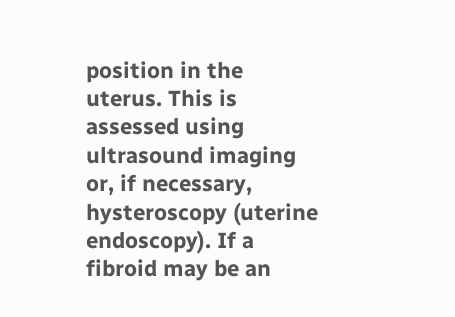position in the uterus. This is assessed using ultrasound imaging or, if necessary, hysteroscopy (uterine endoscopy). If a fibroid may be an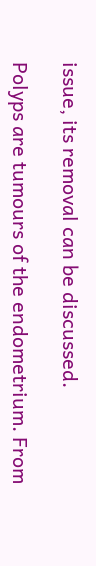issue, its removal can be discussed.

Polyps are tumours of the endometrium. From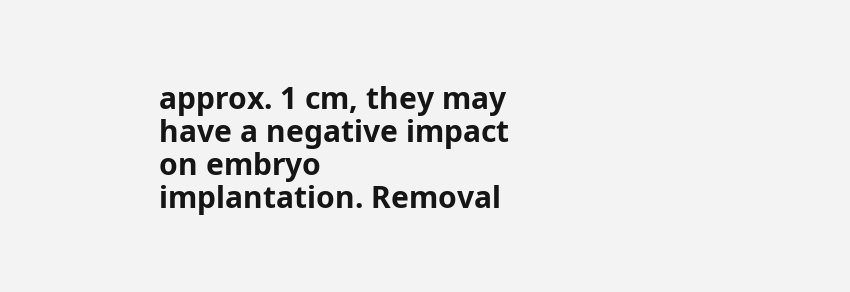approx. 1 cm, they may have a negative impact on embryo implantation. Removal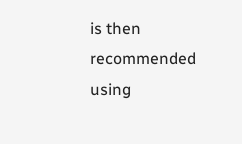is then recommended using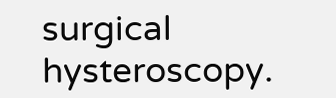surgical hysteroscopy.